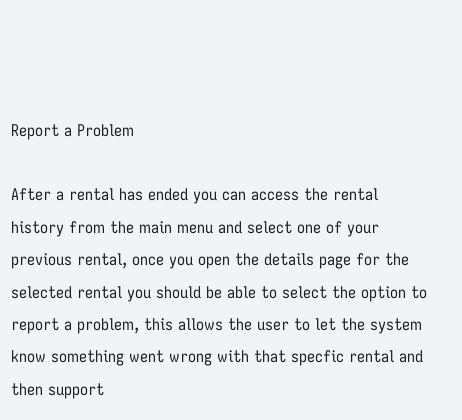Report a Problem

After a rental has ended you can access the rental history from the main menu and select one of your previous rental, once you open the details page for the selected rental you should be able to select the option to report a problem, this allows the user to let the system know something went wrong with that specfic rental and then support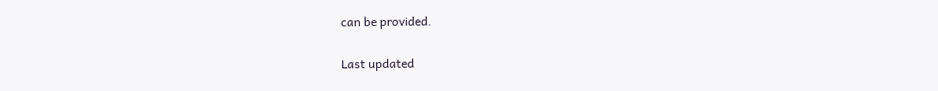can be provided.

Last updated